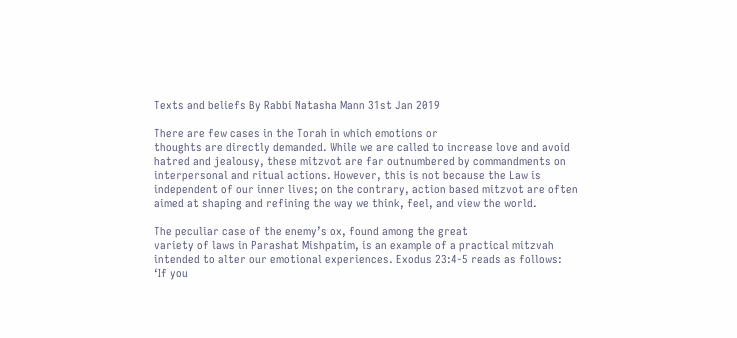Texts and beliefs By Rabbi Natasha Mann 31st Jan 2019

There are few cases in the Torah in which emotions or
thoughts are directly demanded. While we are called to increase love and avoid
hatred and jealousy, these mitzvot are far outnumbered by commandments on
interpersonal and ritual actions. However, this is not because the Law is
independent of our inner lives; on the contrary, action based mitzvot are often
aimed at shaping and refining the way we think, feel, and view the world.

The peculiar case of the enemy’s ox, found among the great
variety of laws in Parashat Mishpatim, is an example of a practical mitzvah
intended to alter our emotional experiences. Exodus 23:4-5 reads as follows:
‘If you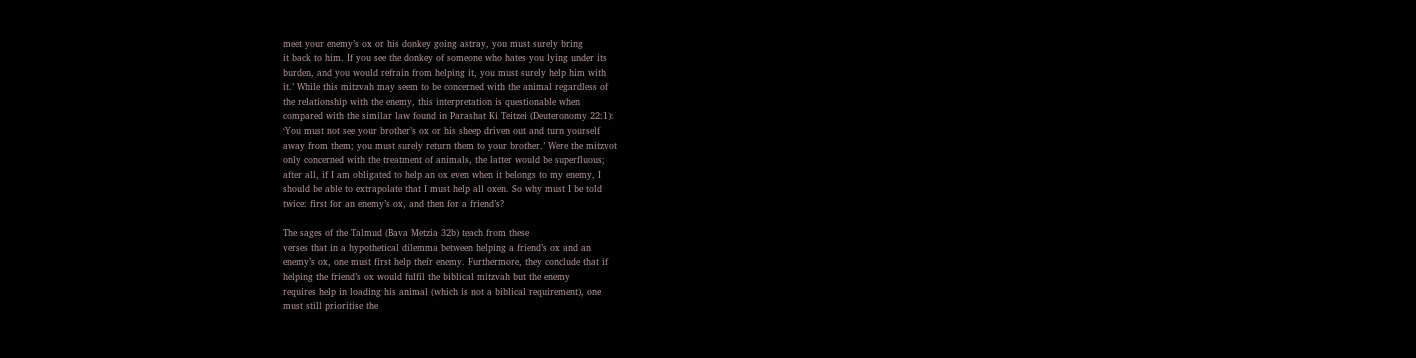meet your enemy’s ox or his donkey going astray, you must surely bring
it back to him. If you see the donkey of someone who hates you lying under its
burden, and you would refrain from helping it, you must surely help him with
it.’ While this mitzvah may seem to be concerned with the animal regardless of
the relationship with the enemy, this interpretation is questionable when
compared with the similar law found in Parashat Ki Teitzei (Deuteronomy 22:1):
‘You must not see your brother’s ox or his sheep driven out and turn yourself
away from them; you must surely return them to your brother.’ Were the mitzvot
only concerned with the treatment of animals, the latter would be superfluous;
after all, if I am obligated to help an ox even when it belongs to my enemy, I
should be able to extrapolate that I must help all oxen. So why must I be told
twice: first for an enemy’s ox, and then for a friend’s?

The sages of the Talmud (Bava Metzia 32b) teach from these
verses that in a hypothetical dilemma between helping a friend’s ox and an
enemy’s ox, one must first help their enemy. Furthermore, they conclude that if
helping the friend’s ox would fulfil the biblical mitzvah but the enemy
requires help in loading his animal (which is not a biblical requirement), one
must still prioritise the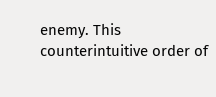enemy. This counterintuitive order of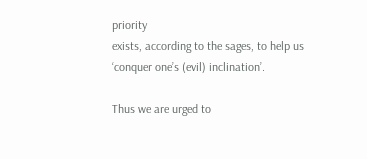priority
exists, according to the sages, to help us ‘conquer one’s (evil) inclination’.

Thus we are urged to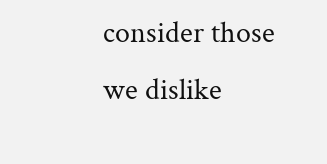consider those we dislike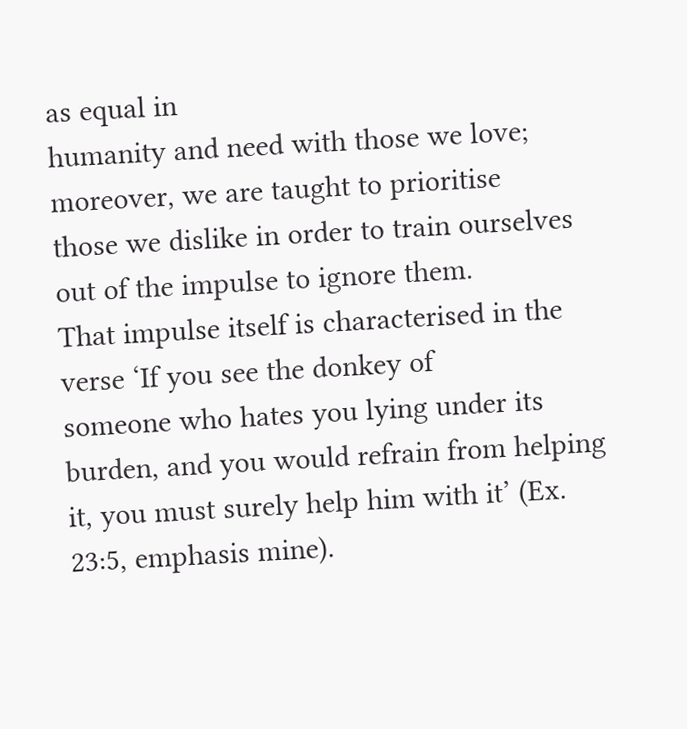as equal in
humanity and need with those we love; moreover, we are taught to prioritise
those we dislike in order to train ourselves out of the impulse to ignore them.
That impulse itself is characterised in the verse ‘If you see the donkey of
someone who hates you lying under its burden, and you would refrain from helping
it, you must surely help him with it’ (Ex. 23:5, emphasis mine).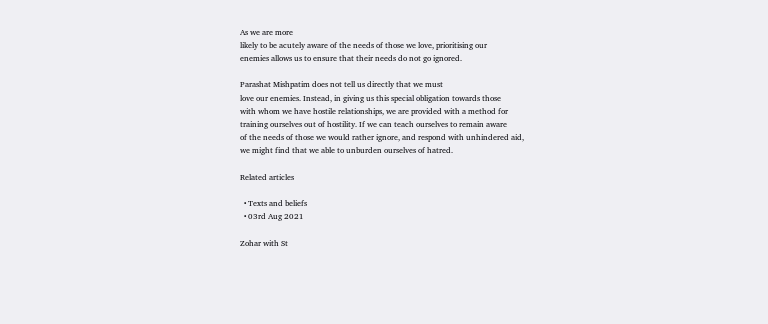As we are more
likely to be acutely aware of the needs of those we love, prioritising our
enemies allows us to ensure that their needs do not go ignored.

Parashat Mishpatim does not tell us directly that we must
love our enemies. Instead, in giving us this special obligation towards those
with whom we have hostile relationships, we are provided with a method for
training ourselves out of hostility. If we can teach ourselves to remain aware
of the needs of those we would rather ignore, and respond with unhindered aid,
we might find that we able to unburden ourselves of hatred.

Related articles

  • Texts and beliefs
  • 03rd Aug 2021

Zohar with St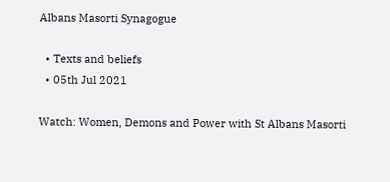Albans Masorti Synagogue

  • Texts and beliefs
  • 05th Jul 2021

Watch: Women, Demons and Power with St Albans Masorti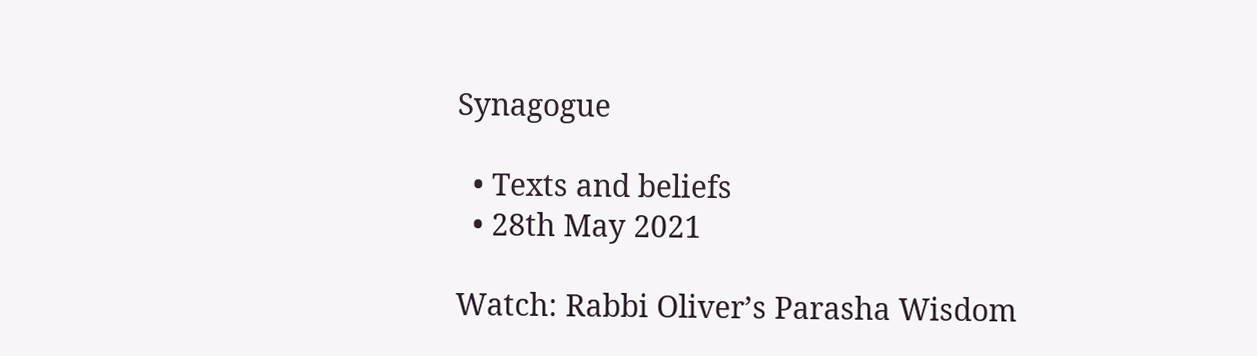Synagogue

  • Texts and beliefs
  • 28th May 2021

Watch: Rabbi Oliver’s Parasha Wisdom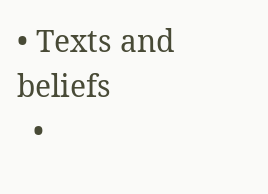• Texts and beliefs
  •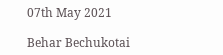07th May 2021

Behar Bechukotai